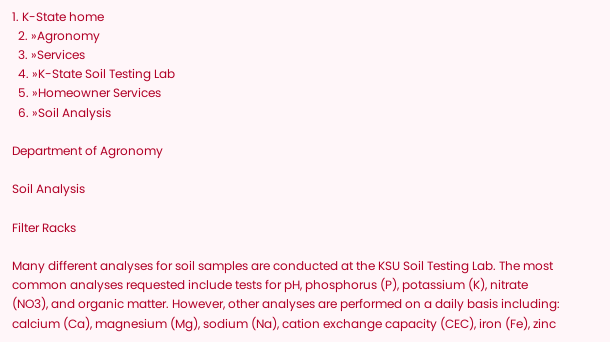1. K-State home
  2. »Agronomy
  3. »Services
  4. »K-State Soil Testing Lab
  5. »Homeowner Services
  6. »Soil Analysis

Department of Agronomy

Soil Analysis

Filter Racks

Many different analyses for soil samples are conducted at the KSU Soil Testing Lab. The most common analyses requested include tests for pH, phosphorus (P), potassium (K), nitrate (NO3), and organic matter. However, other analyses are performed on a daily basis including: calcium (Ca), magnesium (Mg), sodium (Na), cation exchange capacity (CEC), iron (Fe), zinc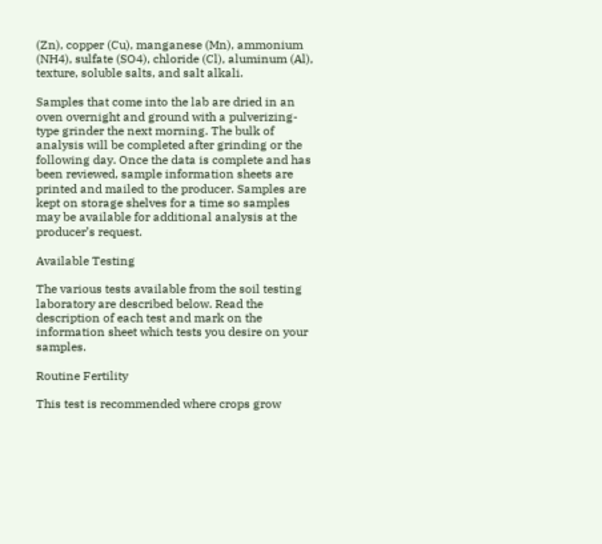(Zn), copper (Cu), manganese (Mn), ammonium (NH4), sulfate (SO4), chloride (Cl), aluminum (Al), texture, soluble salts, and salt alkali.

Samples that come into the lab are dried in an oven overnight and ground with a pulverizing-type grinder the next morning. The bulk of analysis will be completed after grinding or the following day. Once the data is complete and has been reviewed, sample information sheets are printed and mailed to the producer. Samples are kept on storage shelves for a time so samples may be available for additional analysis at the producer’s request.

Available Testing

The various tests available from the soil testing laboratory are described below. Read the description of each test and mark on the information sheet which tests you desire on your samples.

Routine Fertility

This test is recommended where crops grow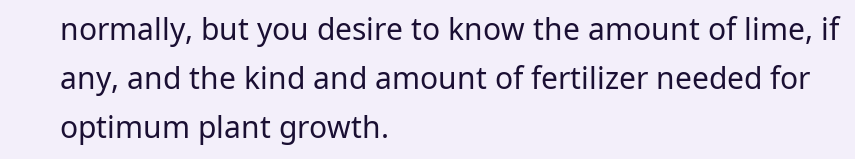normally, but you desire to know the amount of lime, if any, and the kind and amount of fertilizer needed for optimum plant growth.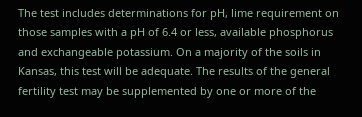The test includes determinations for pH, lime requirement on those samples with a pH of 6.4 or less, available phosphorus and exchangeable potassium. On a majority of the soils in Kansas, this test will be adequate. The results of the general fertility test may be supplemented by one or more of the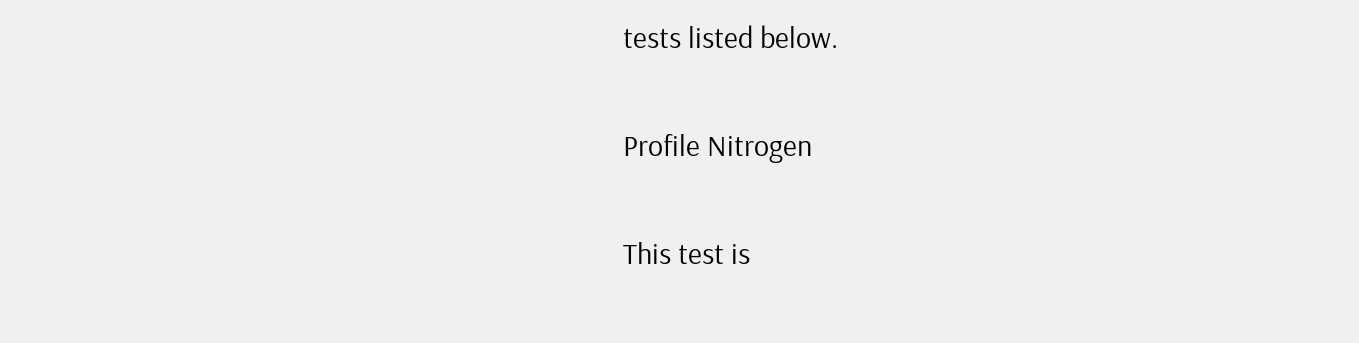tests listed below.

Profile Nitrogen

This test is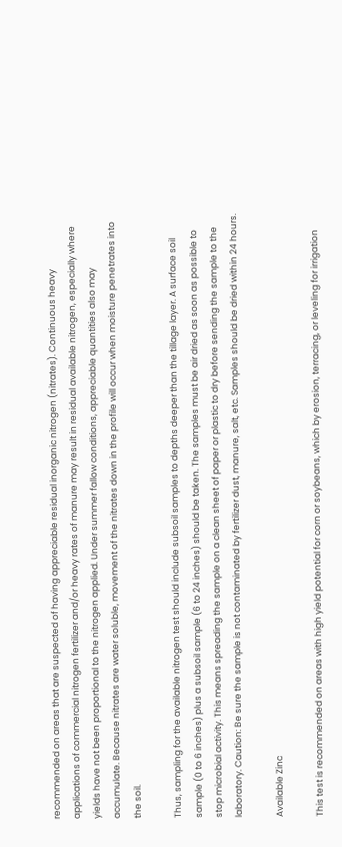recommended on areas that are suspected of having appreciable residual inorganic nitrogen (nitrates). Continuous heavy applications of commercial nitrogen fertilizer and/or heavy rates of manure may result in residual available nitrogen, especially where yields have not been proportional to the nitrogen applied. Under summer fallow conditions, appreciable quantities also may accumulate. Because nitrates are water soluble, movement of the nitrates down in the profile will occur when moisture penetrates into the soil.

Thus, sampling for the available nitrogen test should include subsoil samples to depths deeper than the tillage layer. A surface soil sample (0 to 6 inches) plus a subsoil sample (6 to 24 inches) should be taken. The samples must be air dried as soon as possible to stop microbial activity. This means spreading the sample on a clean sheet of paper or plastic to dry before sending the sample to the laboratory. Caution: Be sure the sample is not contaminated by fertilizer dust, manure, salt, etc. Samples should be dried within 24 hours.

Available Zinc

This test is recommended on areas with high yield potential for corn or soybeans, which by erosion, terracing, or leveling for irrigation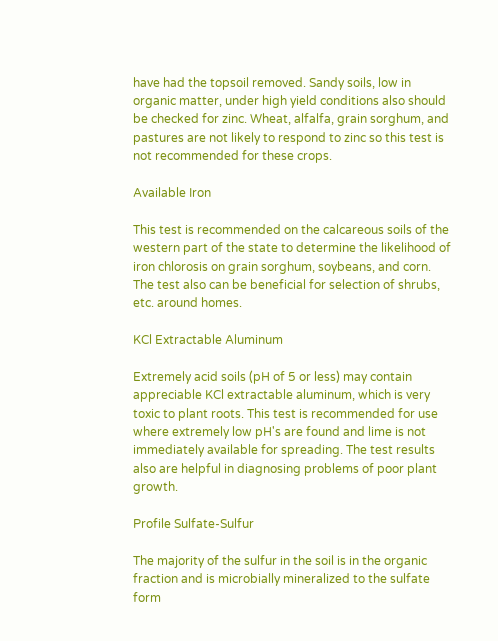have had the topsoil removed. Sandy soils, low in organic matter, under high yield conditions also should be checked for zinc. Wheat, alfalfa, grain sorghum, and pastures are not likely to respond to zinc so this test is not recommended for these crops.

Available Iron

This test is recommended on the calcareous soils of the western part of the state to determine the likelihood of iron chlorosis on grain sorghum, soybeans, and corn. The test also can be beneficial for selection of shrubs, etc. around homes.

KCl Extractable Aluminum

Extremely acid soils (pH of 5 or less) may contain appreciable KCl extractable aluminum, which is very toxic to plant roots. This test is recommended for use where extremely low pH's are found and lime is not immediately available for spreading. The test results also are helpful in diagnosing problems of poor plant growth.

Profile Sulfate-Sulfur

The majority of the sulfur in the soil is in the organic fraction and is microbially mineralized to the sulfate form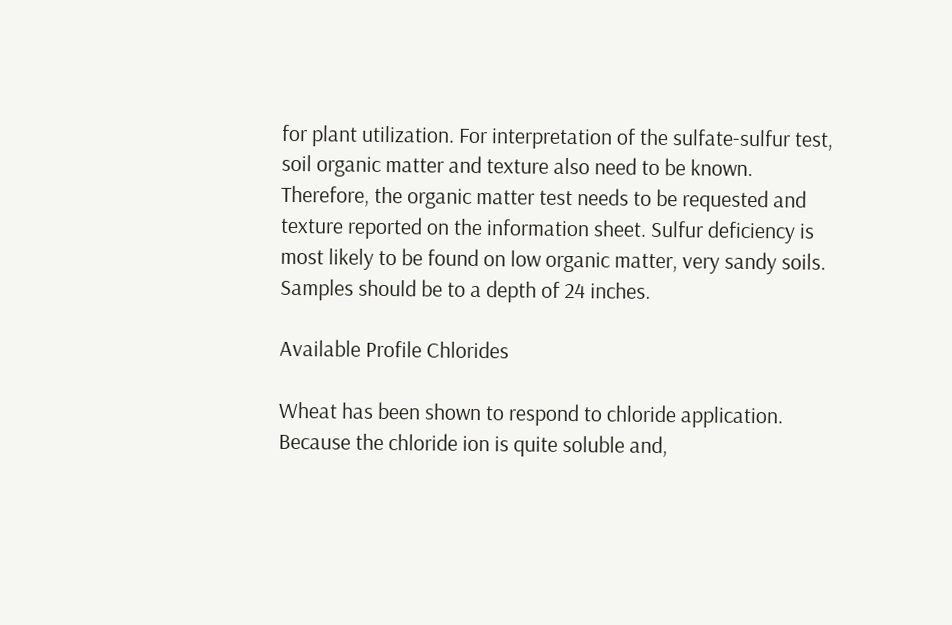for plant utilization. For interpretation of the sulfate-sulfur test, soil organic matter and texture also need to be known. Therefore, the organic matter test needs to be requested and texture reported on the information sheet. Sulfur deficiency is most likely to be found on low organic matter, very sandy soils. Samples should be to a depth of 24 inches.

Available Profile Chlorides

Wheat has been shown to respond to chloride application. Because the chloride ion is quite soluble and,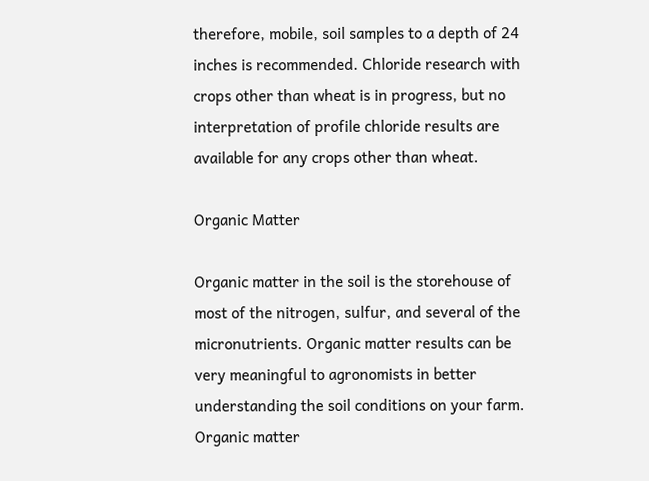therefore, mobile, soil samples to a depth of 24 inches is recommended. Chloride research with crops other than wheat is in progress, but no interpretation of profile chloride results are available for any crops other than wheat.

Organic Matter

Organic matter in the soil is the storehouse of most of the nitrogen, sulfur, and several of the micronutrients. Organic matter results can be very meaningful to agronomists in better understanding the soil conditions on your farm. Organic matter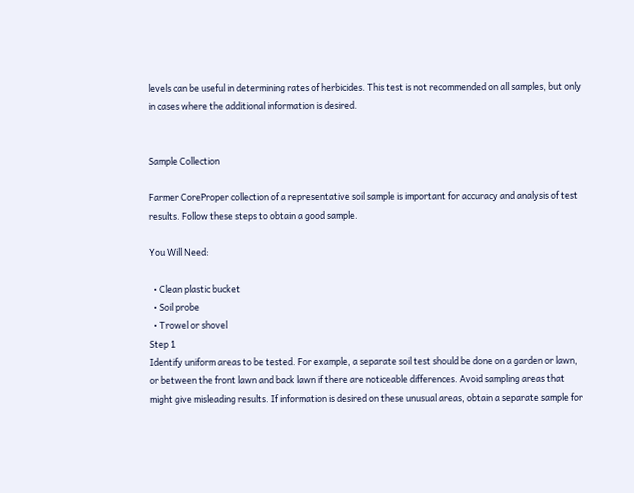levels can be useful in determining rates of herbicides. This test is not recommended on all samples, but only in cases where the additional information is desired.


Sample Collection

Farmer CoreProper collection of a representative soil sample is important for accuracy and analysis of test results. Follow these steps to obtain a good sample.

You Will Need:

  • Clean plastic bucket
  • Soil probe
  • Trowel or shovel
Step 1
Identify uniform areas to be tested. For example, a separate soil test should be done on a garden or lawn, or between the front lawn and back lawn if there are noticeable differences. Avoid sampling areas that might give misleading results. If information is desired on these unusual areas, obtain a separate sample for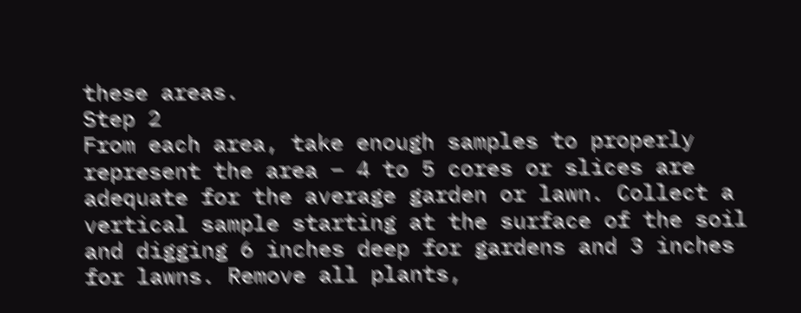these areas.
Step 2
From each area, take enough samples to properly represent the area – 4 to 5 cores or slices are adequate for the average garden or lawn. Collect a vertical sample starting at the surface of the soil and digging 6 inches deep for gardens and 3 inches for lawns. Remove all plants,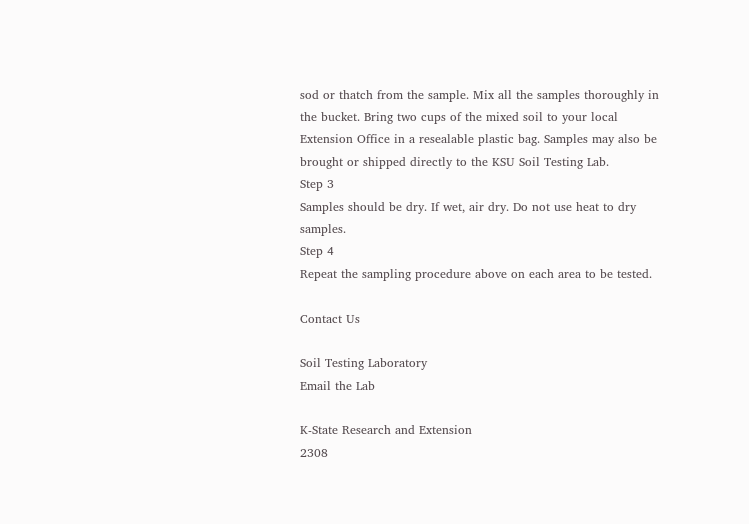sod or thatch from the sample. Mix all the samples thoroughly in the bucket. Bring two cups of the mixed soil to your local Extension Office in a resealable plastic bag. Samples may also be brought or shipped directly to the KSU Soil Testing Lab.
Step 3
Samples should be dry. If wet, air dry. Do not use heat to dry samples.
Step 4
Repeat the sampling procedure above on each area to be tested.

Contact Us

Soil Testing Laboratory
Email the Lab

K-State Research and Extension
2308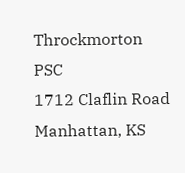Throckmorton PSC
1712 Claflin Road
Manhattan, KS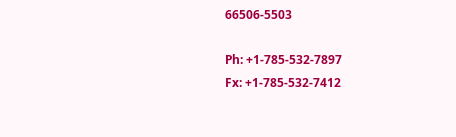66506-5503

Ph: +1-785-532-7897
Fx: +1-785-532-7412